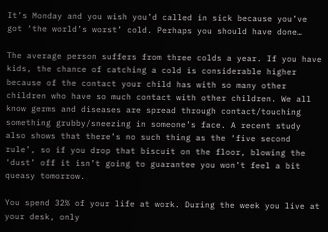It’s Monday and you wish you’d called in sick because you’ve got ‘the world’s worst’ cold. Perhaps you should have done…

The average person suffers from three colds a year. If you have kids, the chance of catching a cold is considerable higher because of the contact your child has with so many other children who have so much contact with other children. We all know germs and diseases are spread through contact/touching something grubby/sneezing in someone’s face. A recent study also shows that there’s no such thing as the ‘five second rule’, so if you drop that biscuit on the floor, blowing the ‘dust’ off it isn’t going to guarantee you won’t feel a bit queasy tomorrow.

You spend 32% of your life at work. During the week you live at your desk, only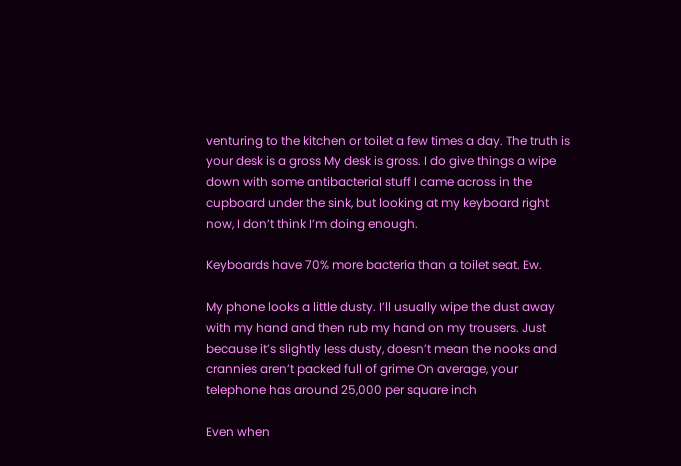venturing to the kitchen or toilet a few times a day. The truth is your desk is a gross My desk is gross. I do give things a wipe down with some antibacterial stuff I came across in the cupboard under the sink, but looking at my keyboard right now, I don’t think I’m doing enough.

Keyboards have 70% more bacteria than a toilet seat. Ew.

My phone looks a little dusty. I’ll usually wipe the dust away with my hand and then rub my hand on my trousers. Just because it’s slightly less dusty, doesn’t mean the nooks and crannies aren’t packed full of grime On average, your telephone has around 25,000 per square inch

Even when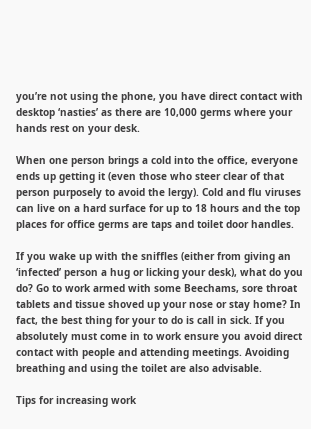you’re not using the phone, you have direct contact with desktop ‘nasties’ as there are 10,000 germs where your hands rest on your desk.

When one person brings a cold into the office, everyone ends up getting it (even those who steer clear of that person purposely to avoid the lergy). Cold and flu viruses can live on a hard surface for up to 18 hours and the top places for office germs are taps and toilet door handles.

If you wake up with the sniffles (either from giving an ‘infected’ person a hug or licking your desk), what do you do? Go to work armed with some Beechams, sore throat tablets and tissue shoved up your nose or stay home? In fact, the best thing for your to do is call in sick. If you absolutely must come in to work ensure you avoid direct contact with people and attending meetings. Avoiding breathing and using the toilet are also advisable.

Tips for increasing work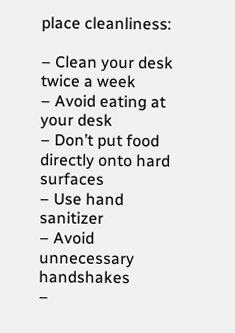place cleanliness:

– Clean your desk twice a week
– Avoid eating at your desk
– Don’t put food directly onto hard surfaces
– Use hand sanitizer
– Avoid unnecessary handshakes
–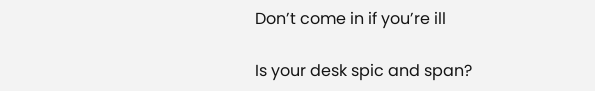Don’t come in if you’re ill

Is your desk spic and span?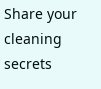Share your cleaning secrets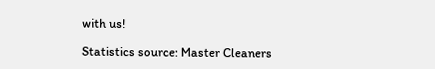with us!

Statistics source: Master Cleaners